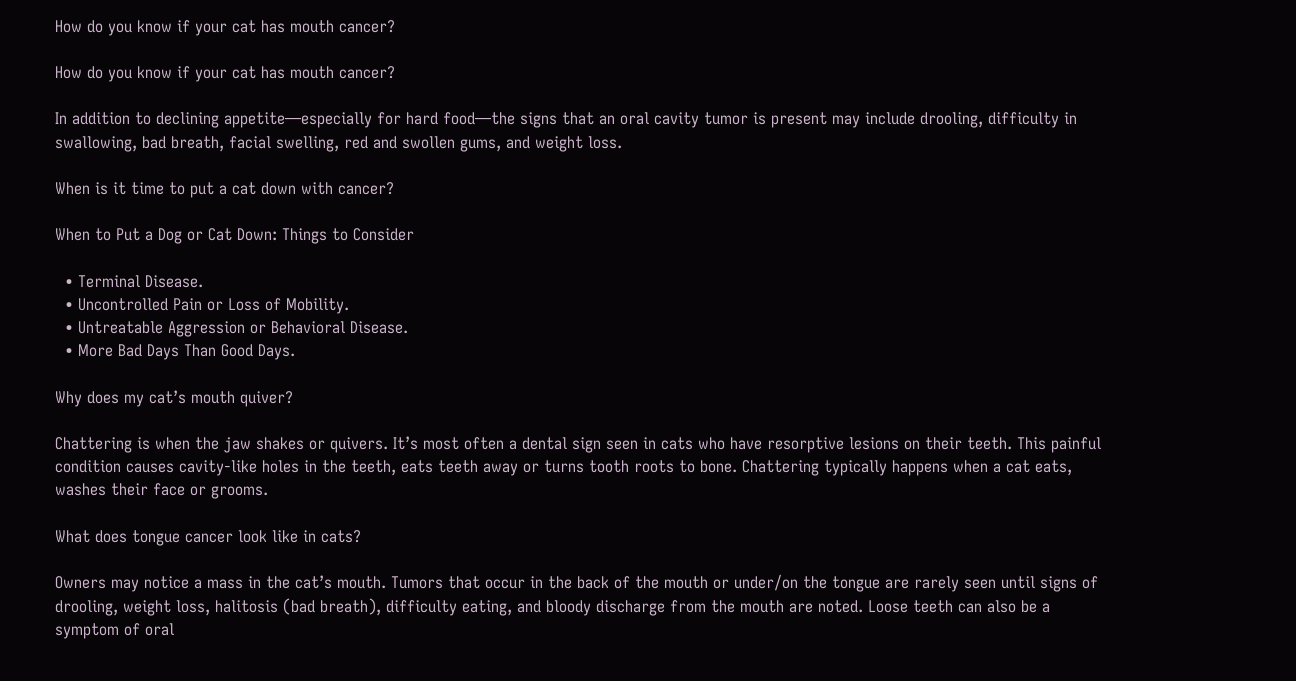How do you know if your cat has mouth cancer?

How do you know if your cat has mouth cancer?

In addition to declining appetite—especially for hard food—the signs that an oral cavity tumor is present may include drooling, difficulty in swallowing, bad breath, facial swelling, red and swollen gums, and weight loss.

When is it time to put a cat down with cancer?

When to Put a Dog or Cat Down: Things to Consider

  • Terminal Disease.
  • Uncontrolled Pain or Loss of Mobility.
  • Untreatable Aggression or Behavioral Disease.
  • More Bad Days Than Good Days.

Why does my cat’s mouth quiver?

Chattering is when the jaw shakes or quivers. It’s most often a dental sign seen in cats who have resorptive lesions on their teeth. This painful condition causes cavity-like holes in the teeth, eats teeth away or turns tooth roots to bone. Chattering typically happens when a cat eats, washes their face or grooms.

What does tongue cancer look like in cats?

Owners may notice a mass in the cat’s mouth. Tumors that occur in the back of the mouth or under/on the tongue are rarely seen until signs of drooling, weight loss, halitosis (bad breath), difficulty eating, and bloody discharge from the mouth are noted. Loose teeth can also be a symptom of oral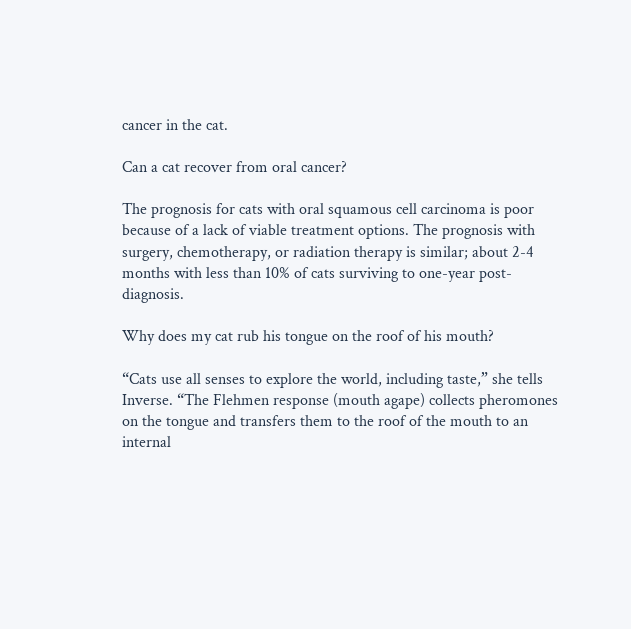cancer in the cat.

Can a cat recover from oral cancer?

The prognosis for cats with oral squamous cell carcinoma is poor because of a lack of viable treatment options. The prognosis with surgery, chemotherapy, or radiation therapy is similar; about 2-4 months with less than 10% of cats surviving to one-year post-diagnosis.

Why does my cat rub his tongue on the roof of his mouth?

“Cats use all senses to explore the world, including taste,” she tells Inverse. “The Flehmen response (mouth agape) collects pheromones on the tongue and transfers them to the roof of the mouth to an internal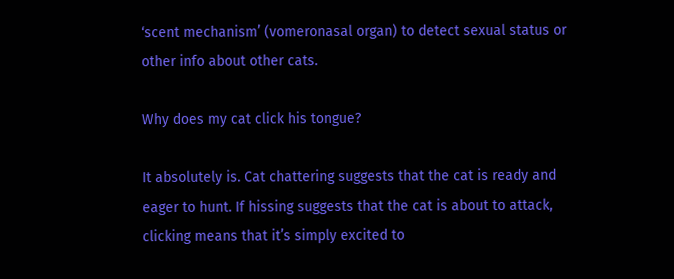‘scent mechanism’ (vomeronasal organ) to detect sexual status or other info about other cats.

Why does my cat click his tongue?

It absolutely is. Cat chattering suggests that the cat is ready and eager to hunt. If hissing suggests that the cat is about to attack, clicking means that it’s simply excited to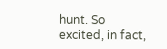hunt. So excited, in fact,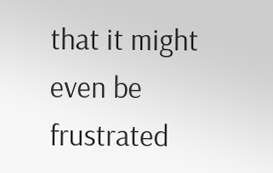that it might even be frustrated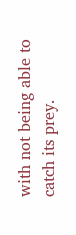with not being able to catch its prey.